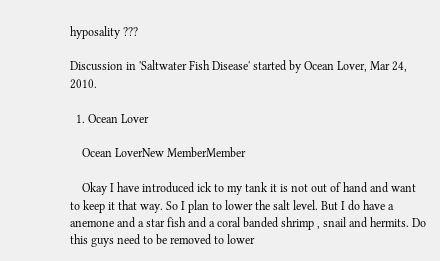hyposality ???

Discussion in 'Saltwater Fish Disease' started by Ocean Lover, Mar 24, 2010.

  1. Ocean Lover

    Ocean LoverNew MemberMember

    Okay I have introduced ick to my tank it is not out of hand and want to keep it that way. So I plan to lower the salt level. But I do have a anemone and a star fish and a coral banded shrimp , snail and hermits. Do this guys need to be removed to lower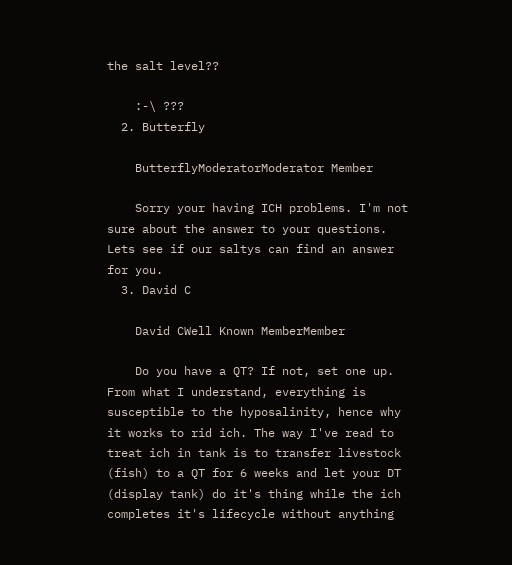the salt level??

    :-\ ???
  2. Butterfly

    ButterflyModeratorModerator Member

    Sorry your having ICH problems. I'm not sure about the answer to your questions. Lets see if our saltys can find an answer for you.
  3. David C

    David CWell Known MemberMember

    Do you have a QT? If not, set one up. From what I understand, everything is susceptible to the hyposalinity, hence why it works to rid ich. The way I've read to treat ich in tank is to transfer livestock (fish) to a QT for 6 weeks and let your DT (display tank) do it's thing while the ich completes it's lifecycle without anything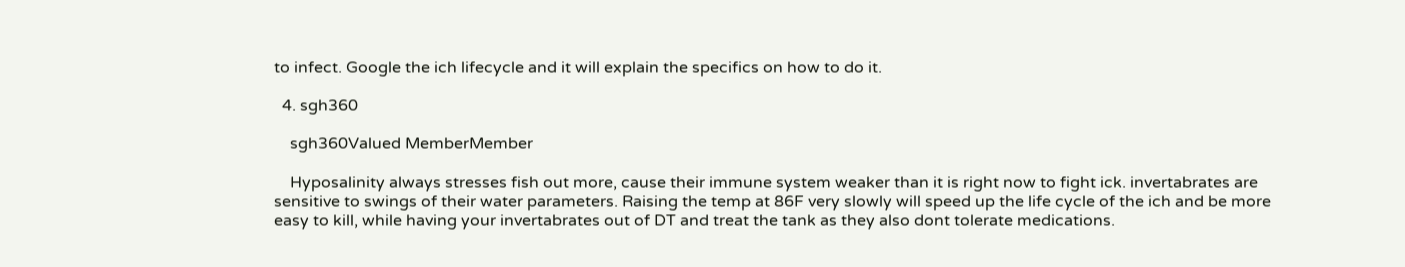to infect. Google the ich lifecycle and it will explain the specifics on how to do it.

  4. sgh360

    sgh360Valued MemberMember

    Hyposalinity always stresses fish out more, cause their immune system weaker than it is right now to fight ick. invertabrates are sensitive to swings of their water parameters. Raising the temp at 86F very slowly will speed up the life cycle of the ich and be more easy to kill, while having your invertabrates out of DT and treat the tank as they also dont tolerate medications.